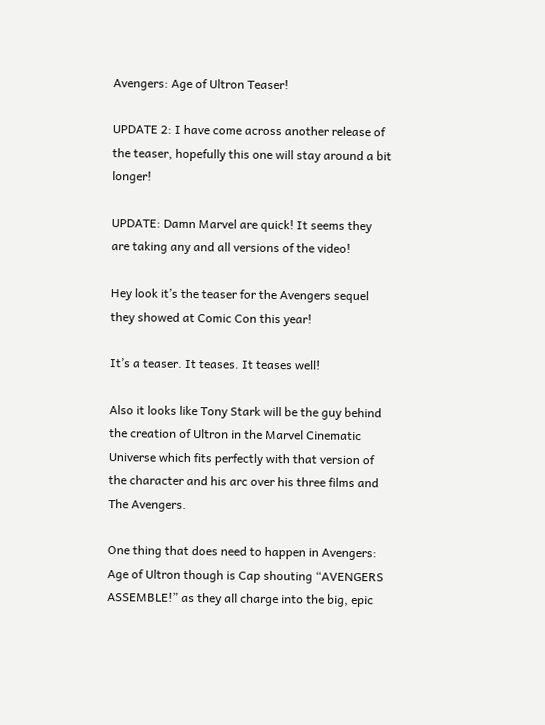Avengers: Age of Ultron Teaser!

UPDATE 2: I have come across another release of the teaser, hopefully this one will stay around a bit longer!

UPDATE: Damn Marvel are quick! It seems they are taking any and all versions of the video!

Hey look it’s the teaser for the Avengers sequel they showed at Comic Con this year!

It’s a teaser. It teases. It teases well!

Also it looks like Tony Stark will be the guy behind the creation of Ultron in the Marvel Cinematic Universe which fits perfectly with that version of the character and his arc over his three films and The Avengers.

One thing that does need to happen in Avengers: Age of Ultron though is Cap shouting “AVENGERS ASSEMBLE!” as they all charge into the big, epic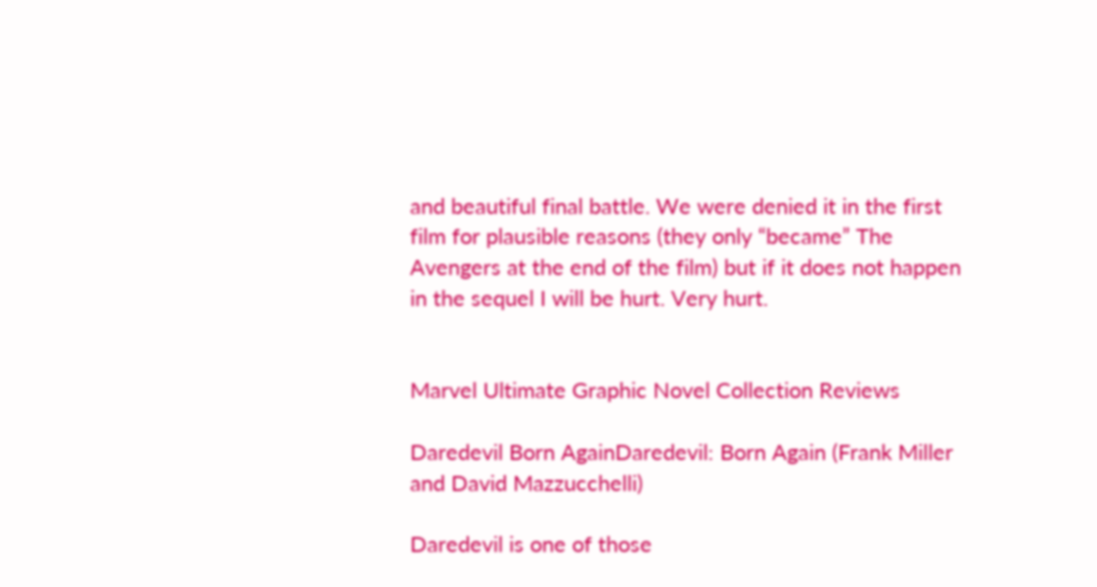and beautiful final battle. We were denied it in the first film for plausible reasons (they only “became” The Avengers at the end of the film) but if it does not happen in the sequel I will be hurt. Very hurt.


Marvel Ultimate Graphic Novel Collection Reviews

Daredevil Born AgainDaredevil: Born Again (Frank Miller and David Mazzucchelli)

Daredevil is one of those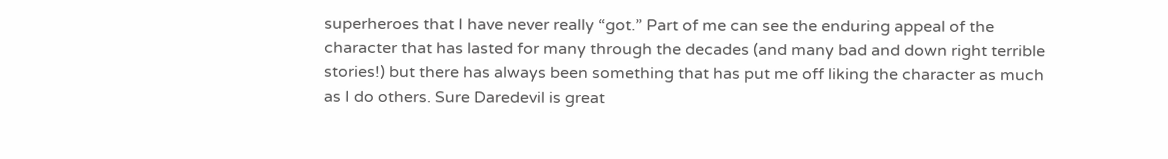superheroes that I have never really “got.” Part of me can see the enduring appeal of the character that has lasted for many through the decades (and many bad and down right terrible stories!) but there has always been something that has put me off liking the character as much as I do others. Sure Daredevil is great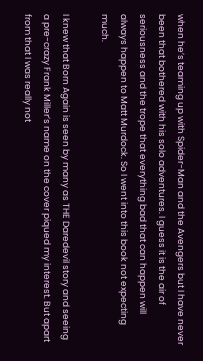when he’s teaming up with Spider-Man and the Avengers but I have never been that bothered with his solo adventures. I guess it is the air of seriousness and the trope that everything bad that can happen will always happen to Matt Murdock. So I went into this book not expecting much.

I knew that Born Again is seen by many as THE Daredevil story and seeing a pre-crazy Frank Miller’s name on the cover piqued my interest. But apart from that I was really not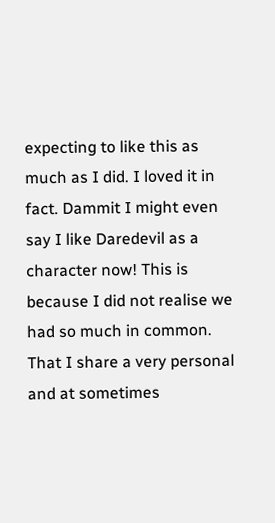expecting to like this as much as I did. I loved it in fact. Dammit I might even say I like Daredevil as a character now! This is because I did not realise we had so much in common. That I share a very personal and at sometimes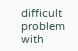difficult problem with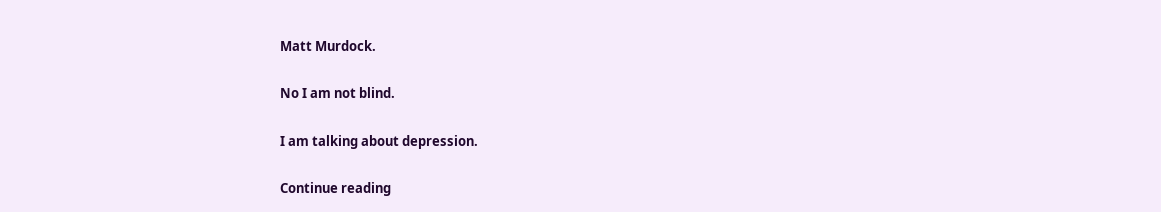Matt Murdock.

No I am not blind.

I am talking about depression.

Continue reading